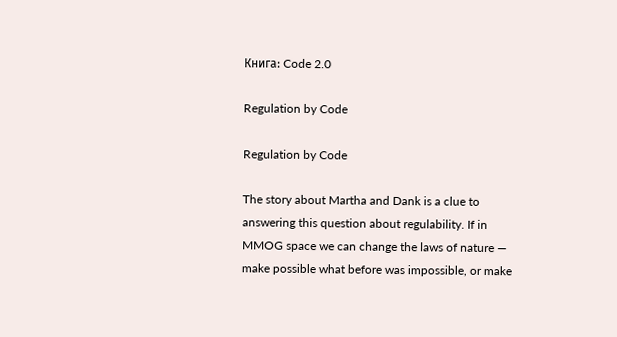Книга: Code 2.0

Regulation by Code

Regulation by Code

The story about Martha and Dank is a clue to answering this question about regulability. If in MMOG space we can change the laws of nature — make possible what before was impossible, or make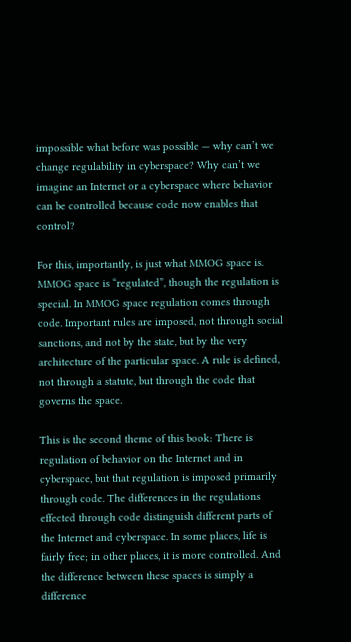impossible what before was possible — why can’t we change regulability in cyberspace? Why can’t we imagine an Internet or a cyberspace where behavior can be controlled because code now enables that control?

For this, importantly, is just what MMOG space is. MMOG space is “regulated”, though the regulation is special. In MMOG space regulation comes through code. Important rules are imposed, not through social sanctions, and not by the state, but by the very architecture of the particular space. A rule is defined, not through a statute, but through the code that governs the space.

This is the second theme of this book: There is regulation of behavior on the Internet and in cyberspace, but that regulation is imposed primarily through code. The differences in the regulations effected through code distinguish different parts of the Internet and cyberspace. In some places, life is fairly free; in other places, it is more controlled. And the difference between these spaces is simply a difference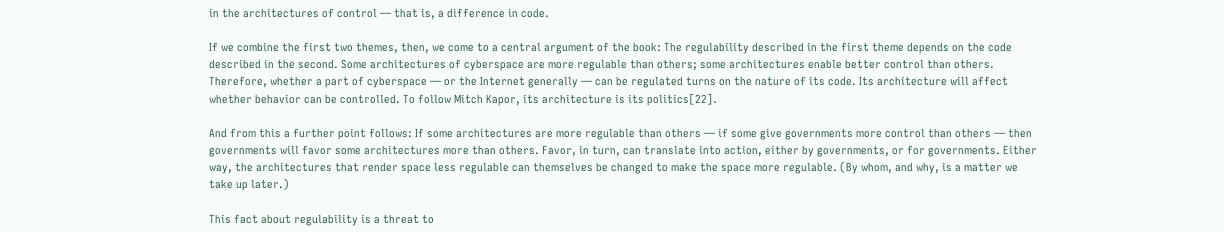in the architectures of control — that is, a difference in code.

If we combine the first two themes, then, we come to a central argument of the book: The regulability described in the first theme depends on the code described in the second. Some architectures of cyberspace are more regulable than others; some architectures enable better control than others. Therefore, whether a part of cyberspace — or the Internet generally — can be regulated turns on the nature of its code. Its architecture will affect whether behavior can be controlled. To follow Mitch Kapor, its architecture is its politics[22].

And from this a further point follows: If some architectures are more regulable than others — if some give governments more control than others — then governments will favor some architectures more than others. Favor, in turn, can translate into action, either by governments, or for governments. Either way, the architectures that render space less regulable can themselves be changed to make the space more regulable. (By whom, and why, is a matter we take up later.)

This fact about regulability is a threat to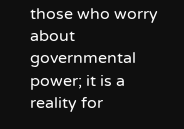those who worry about governmental power; it is a reality for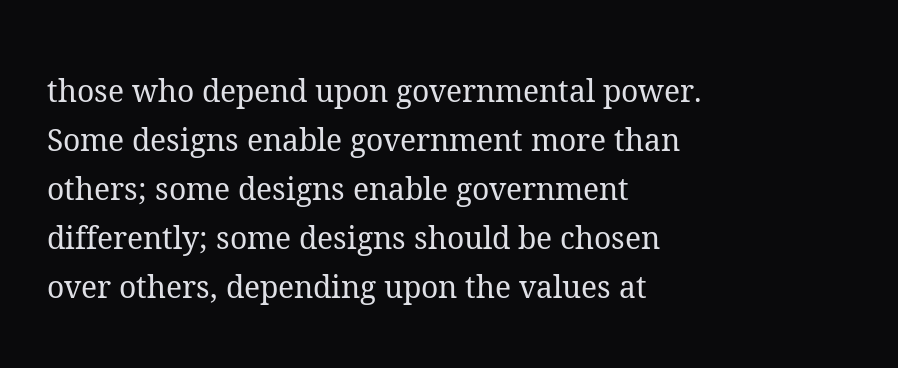those who depend upon governmental power. Some designs enable government more than others; some designs enable government differently; some designs should be chosen over others, depending upon the values at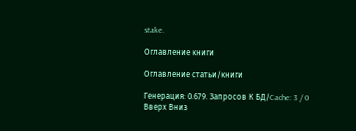stake.

Оглавление книги

Оглавление статьи/книги

Генерация: 0.679. Запросов К БД/Cache: 3 / 0
Вверх Вниз